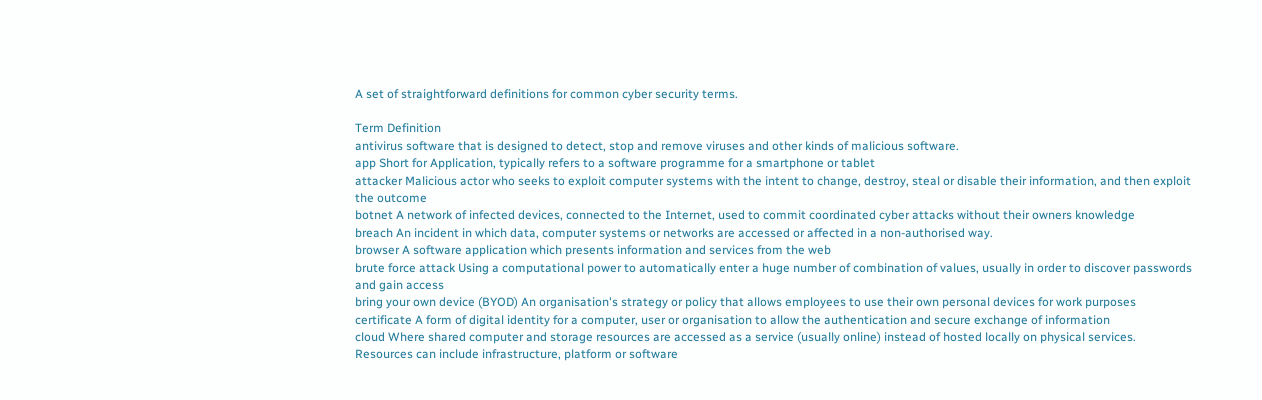A set of straightforward definitions for common cyber security terms.

Term Definition
antivirus software that is designed to detect, stop and remove viruses and other kinds of malicious software.
app Short for Application, typically refers to a software programme for a smartphone or tablet
attacker Malicious actor who seeks to exploit computer systems with the intent to change, destroy, steal or disable their information, and then exploit the outcome
botnet A network of infected devices, connected to the Internet, used to commit coordinated cyber attacks without their owners knowledge
breach An incident in which data, computer systems or networks are accessed or affected in a non-authorised way.
browser A software application which presents information and services from the web
brute force attack Using a computational power to automatically enter a huge number of combination of values, usually in order to discover passwords and gain access
bring your own device (BYOD) An organisation's strategy or policy that allows employees to use their own personal devices for work purposes
certificate A form of digital identity for a computer, user or organisation to allow the authentication and secure exchange of information
cloud Where shared computer and storage resources are accessed as a service (usually online) instead of hosted locally on physical services. Resources can include infrastructure, platform or software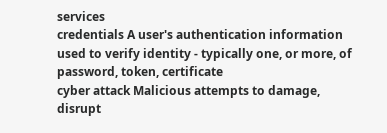services
credentials A user's authentication information used to verify identity - typically one, or more, of password, token, certificate
cyber attack Malicious attempts to damage, disrupt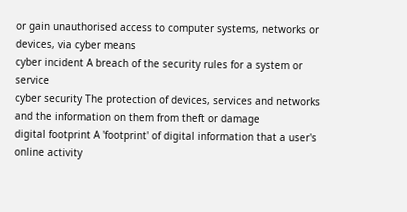or gain unauthorised access to computer systems, networks or devices, via cyber means
cyber incident A breach of the security rules for a system or service
cyber security The protection of devices, services and networks and the information on them from theft or damage
digital footprint A 'footprint' of digital information that a user's online activity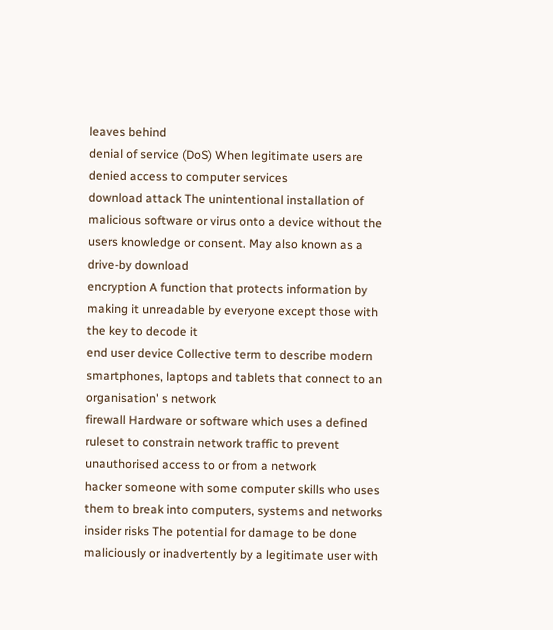leaves behind
denial of service (DoS) When legitimate users are denied access to computer services
download attack The unintentional installation of malicious software or virus onto a device without the users knowledge or consent. May also known as a drive-by download
encryption A function that protects information by making it unreadable by everyone except those with the key to decode it
end user device Collective term to describe modern smartphones, laptops and tablets that connect to an organisation' s network
firewall Hardware or software which uses a defined ruleset to constrain network traffic to prevent unauthorised access to or from a network
hacker someone with some computer skills who uses them to break into computers, systems and networks
insider risks The potential for damage to be done maliciously or inadvertently by a legitimate user with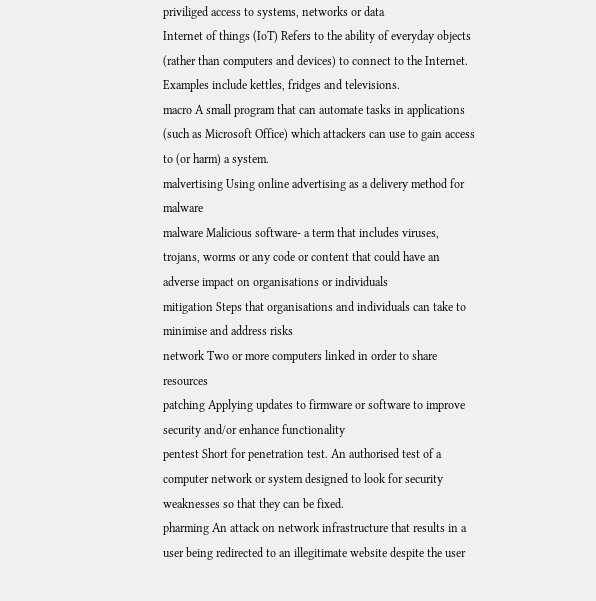priviliged access to systems, networks or data
Internet of things (IoT) Refers to the ability of everyday objects (rather than computers and devices) to connect to the Internet. Examples include kettles, fridges and televisions.
macro A small program that can automate tasks in applications (such as Microsoft Office) which attackers can use to gain access to (or harm) a system.
malvertising Using online advertising as a delivery method for malware
malware Malicious software- a term that includes viruses, trojans, worms or any code or content that could have an adverse impact on organisations or individuals
mitigation Steps that organisations and individuals can take to minimise and address risks
network Two or more computers linked in order to share resources
patching Applying updates to firmware or software to improve security and/or enhance functionality
pentest Short for penetration test. An authorised test of a computer network or system designed to look for security weaknesses so that they can be fixed.
pharming An attack on network infrastructure that results in a user being redirected to an illegitimate website despite the user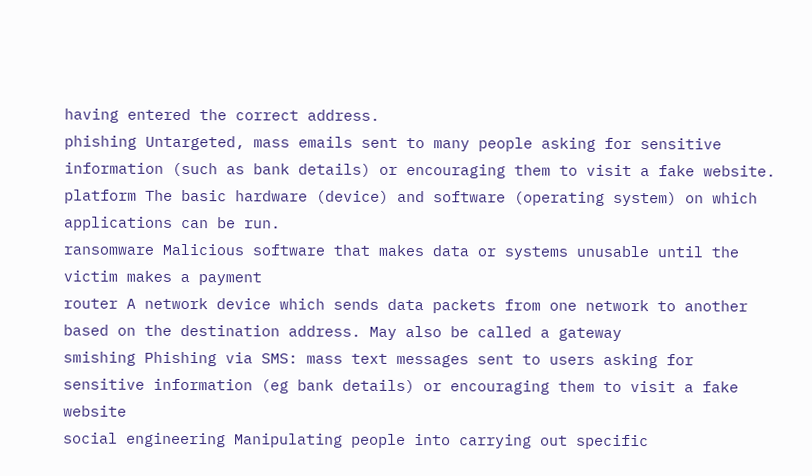having entered the correct address.
phishing Untargeted, mass emails sent to many people asking for sensitive information (such as bank details) or encouraging them to visit a fake website.
platform The basic hardware (device) and software (operating system) on which applications can be run.
ransomware Malicious software that makes data or systems unusable until the victim makes a payment
router A network device which sends data packets from one network to another based on the destination address. May also be called a gateway
smishing Phishing via SMS: mass text messages sent to users asking for sensitive information (eg bank details) or encouraging them to visit a fake website
social engineering Manipulating people into carrying out specific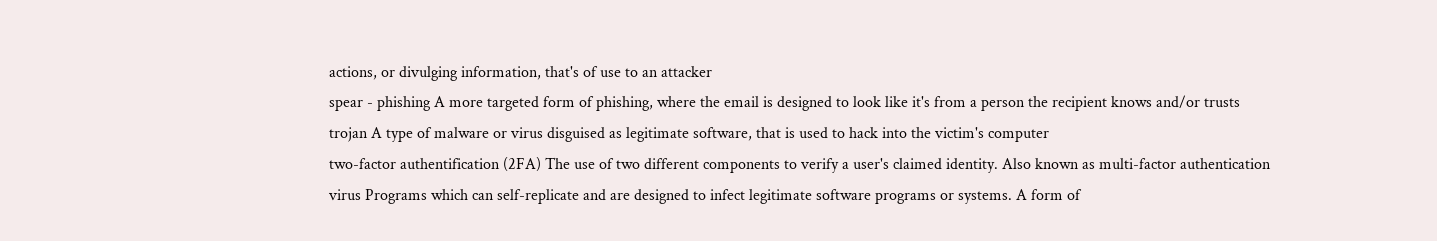actions, or divulging information, that's of use to an attacker
spear - phishing A more targeted form of phishing, where the email is designed to look like it's from a person the recipient knows and/or trusts
trojan A type of malware or virus disguised as legitimate software, that is used to hack into the victim's computer
two-factor authentification (2FA) The use of two different components to verify a user's claimed identity. Also known as multi-factor authentication
virus Programs which can self-replicate and are designed to infect legitimate software programs or systems. A form of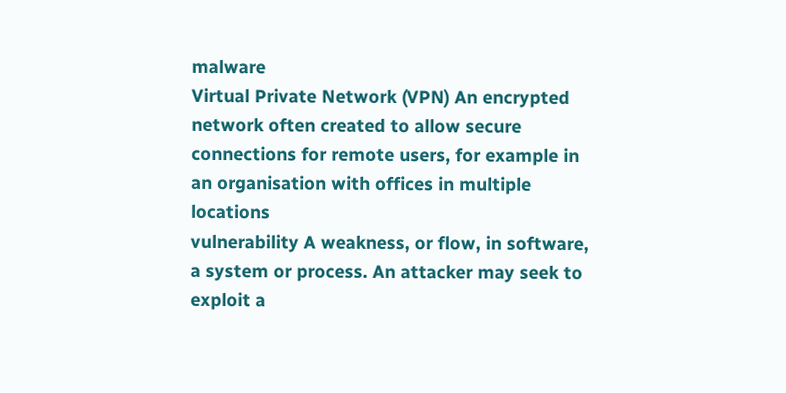malware
Virtual Private Network (VPN) An encrypted network often created to allow secure connections for remote users, for example in an organisation with offices in multiple locations
vulnerability A weakness, or flow, in software, a system or process. An attacker may seek to exploit a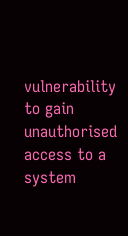vulnerability to gain unauthorised access to a system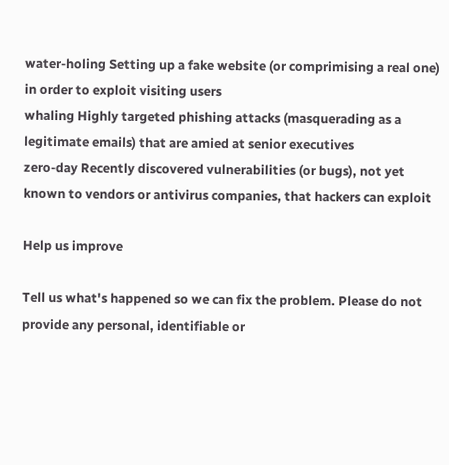water-holing Setting up a fake website (or comprimising a real one) in order to exploit visiting users
whaling Highly targeted phishing attacks (masquerading as a legitimate emails) that are amied at senior executives
zero-day Recently discovered vulnerabilities (or bugs), not yet known to vendors or antivirus companies, that hackers can exploit

Help us improve

Tell us what's happened so we can fix the problem. Please do not provide any personal, identifiable or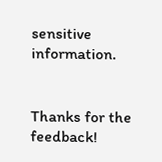sensitive information.


Thanks for the feedback!